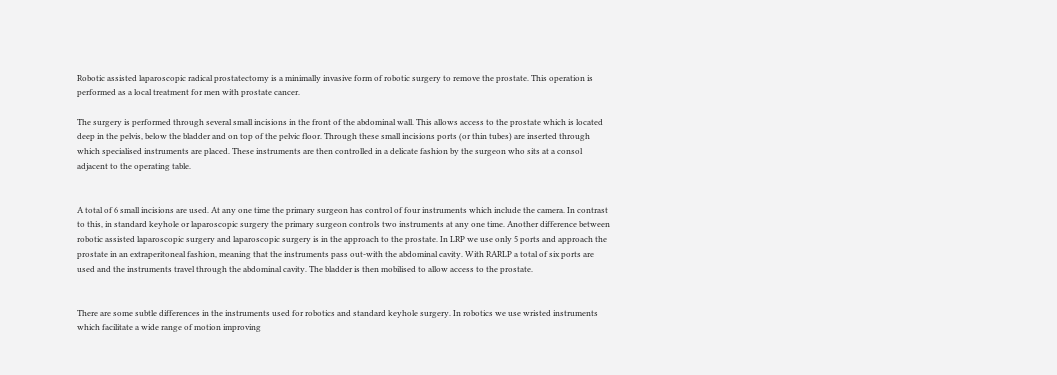Robotic assisted laparoscopic radical prostatectomy is a minimally invasive form of robotic surgery to remove the prostate. This operation is performed as a local treatment for men with prostate cancer.

The surgery is performed through several small incisions in the front of the abdominal wall. This allows access to the prostate which is located deep in the pelvis, below the bladder and on top of the pelvic floor. Through these small incisions ports (or thin tubes) are inserted through which specialised instruments are placed. These instruments are then controlled in a delicate fashion by the surgeon who sits at a consol adjacent to the operating table.


A total of 6 small incisions are used. At any one time the primary surgeon has control of four instruments which include the camera. In contrast to this, in standard keyhole or laparoscopic surgery the primary surgeon controls two instruments at any one time. Another difference between robotic assisted laparoscopic surgery and laparoscopic surgery is in the approach to the prostate. In LRP we use only 5 ports and approach the prostate in an extraperitoneal fashion, meaning that the instruments pass out-with the abdominal cavity. With RARLP a total of six ports are used and the instruments travel through the abdominal cavity. The bladder is then mobilised to allow access to the prostate.


There are some subtle differences in the instruments used for robotics and standard keyhole surgery. In robotics we use wristed instruments which facilitate a wide range of motion improving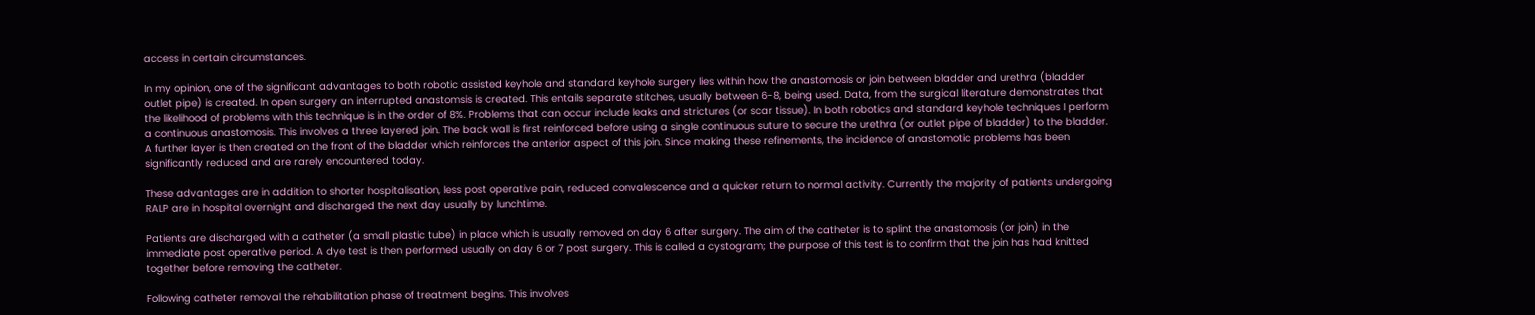access in certain circumstances.

In my opinion, one of the significant advantages to both robotic assisted keyhole and standard keyhole surgery lies within how the anastomosis or join between bladder and urethra (bladder outlet pipe) is created. In open surgery an interrupted anastomsis is created. This entails separate stitches, usually between 6-8, being used. Data, from the surgical literature demonstrates that the likelihood of problems with this technique is in the order of 8%. Problems that can occur include leaks and strictures (or scar tissue). In both robotics and standard keyhole techniques I perform a continuous anastomosis. This involves a three layered join. The back wall is first reinforced before using a single continuous suture to secure the urethra (or outlet pipe of bladder) to the bladder. A further layer is then created on the front of the bladder which reinforces the anterior aspect of this join. Since making these refinements, the incidence of anastomotic problems has been significantly reduced and are rarely encountered today.

These advantages are in addition to shorter hospitalisation, less post operative pain, reduced convalescence and a quicker return to normal activity. Currently the majority of patients undergoing RALP are in hospital overnight and discharged the next day usually by lunchtime.

Patients are discharged with a catheter (a small plastic tube) in place which is usually removed on day 6 after surgery. The aim of the catheter is to splint the anastomosis (or join) in the immediate post operative period. A dye test is then performed usually on day 6 or 7 post surgery. This is called a cystogram; the purpose of this test is to confirm that the join has had knitted together before removing the catheter.

Following catheter removal the rehabilitation phase of treatment begins. This involves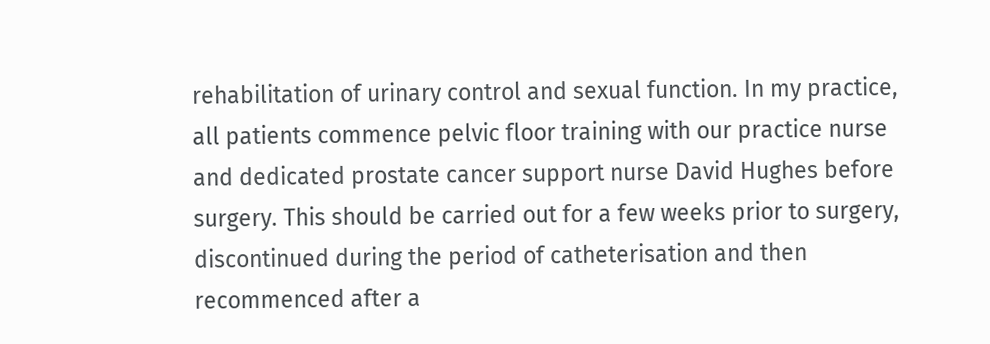rehabilitation of urinary control and sexual function. In my practice, all patients commence pelvic floor training with our practice nurse and dedicated prostate cancer support nurse David Hughes before surgery. This should be carried out for a few weeks prior to surgery, discontinued during the period of catheterisation and then recommenced after a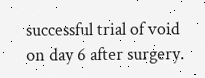successful trial of void on day 6 after surgery.